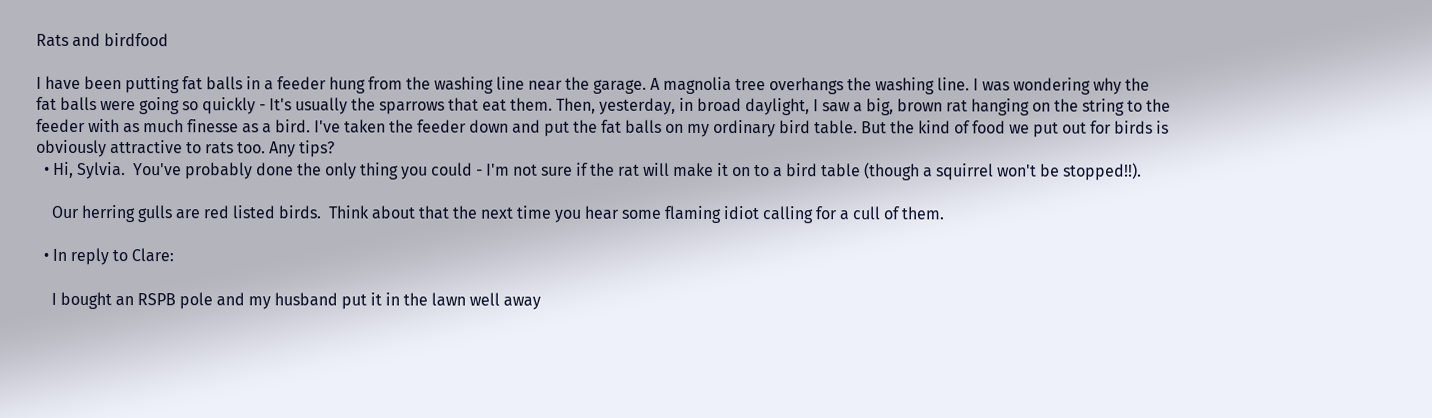Rats and birdfood

I have been putting fat balls in a feeder hung from the washing line near the garage. A magnolia tree overhangs the washing line. I was wondering why the fat balls were going so quickly - It's usually the sparrows that eat them. Then, yesterday, in broad daylight, I saw a big, brown rat hanging on the string to the feeder with as much finesse as a bird. I've taken the feeder down and put the fat balls on my ordinary bird table. But the kind of food we put out for birds is obviously attractive to rats too. Any tips?
  • Hi, Sylvia.  You've probably done the only thing you could - I'm not sure if the rat will make it on to a bird table (though a squirrel won't be stopped!!).

    Our herring gulls are red listed birds.  Think about that the next time you hear some flaming idiot calling for a cull of them.

  • In reply to Clare:

    I bought an RSPB pole and my husband put it in the lawn well away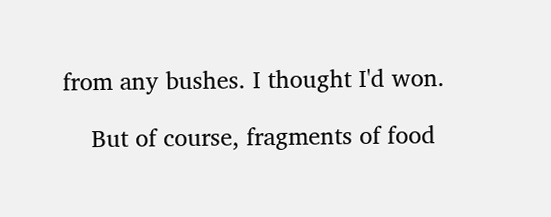from any bushes. I thought I'd won.

    But of course, fragments of food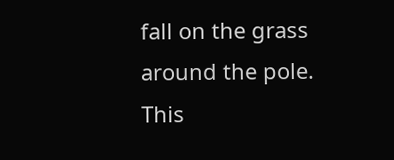fall on the grass around the pole. This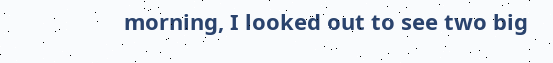morning, I looked out to see two big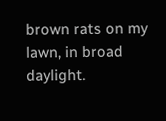brown rats on my lawn, in broad daylight.